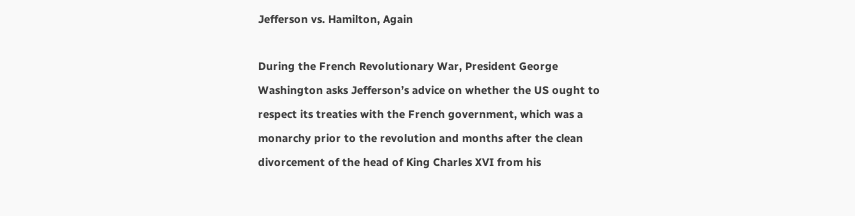Jefferson vs. Hamilton, Again

During the French Revolutionary War, President George Washington asks Jefferson’s advice on whether the US ought to respect its treaties with the French government, which was a monarchy prior to the revolution and months after the clean divorcement of the head of King Charles XVI from his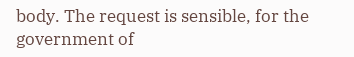body. The request is sensible, for the government of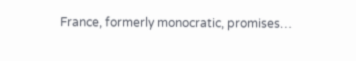France, formerly monocratic, promises…